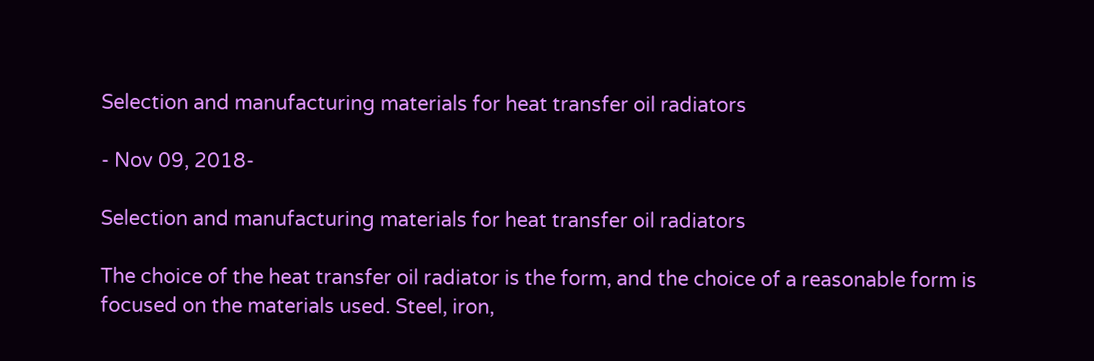Selection and manufacturing materials for heat transfer oil radiators

- Nov 09, 2018-

Selection and manufacturing materials for heat transfer oil radiators

The choice of the heat transfer oil radiator is the form, and the choice of a reasonable form is focused on the materials used. Steel, iron,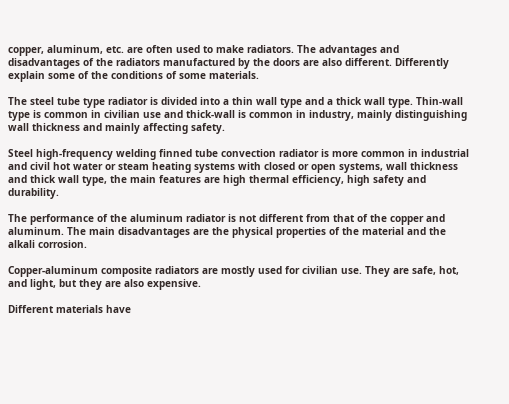copper, aluminum, etc. are often used to make radiators. The advantages and disadvantages of the radiators manufactured by the doors are also different. Differently explain some of the conditions of some materials.

The steel tube type radiator is divided into a thin wall type and a thick wall type. Thin-wall type is common in civilian use and thick-wall is common in industry, mainly distinguishing wall thickness and mainly affecting safety.

Steel high-frequency welding finned tube convection radiator is more common in industrial and civil hot water or steam heating systems with closed or open systems, wall thickness and thick wall type, the main features are high thermal efficiency, high safety and durability.

The performance of the aluminum radiator is not different from that of the copper and aluminum. The main disadvantages are the physical properties of the material and the alkali corrosion.

Copper-aluminum composite radiators are mostly used for civilian use. They are safe, hot, and light, but they are also expensive.

Different materials have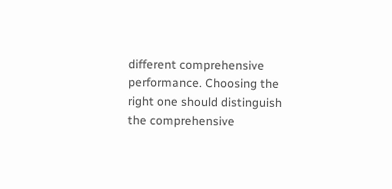different comprehensive performance. Choosing the right one should distinguish the comprehensive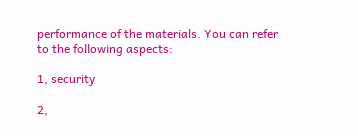performance of the materials. You can refer to the following aspects:

1, security

2,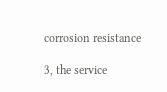corrosion resistance

3, the service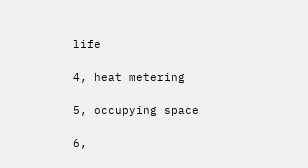life

4, heat metering

5, occupying space

6,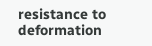resistance to deformation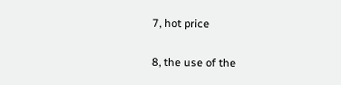7, hot price

8, the use of the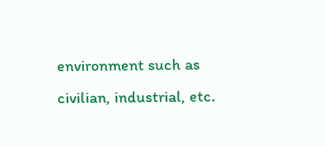environment such as civilian, industrial, etc.